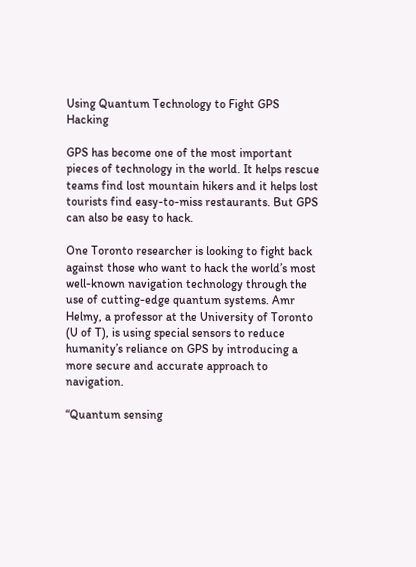Using Quantum Technology to Fight GPS Hacking

GPS has become one of the most important pieces of technology in the world. It helps rescue teams find lost mountain hikers and it helps lost tourists find easy-to-miss restaurants. But GPS can also be easy to hack.

One Toronto researcher is looking to fight back against those who want to hack the world’s most well-known navigation technology through the use of cutting-edge quantum systems. Amr Helmy, a professor at the University of Toronto (U of T), is using special sensors to reduce humanity’s reliance on GPS by introducing a more secure and accurate approach to navigation.

“Quantum sensing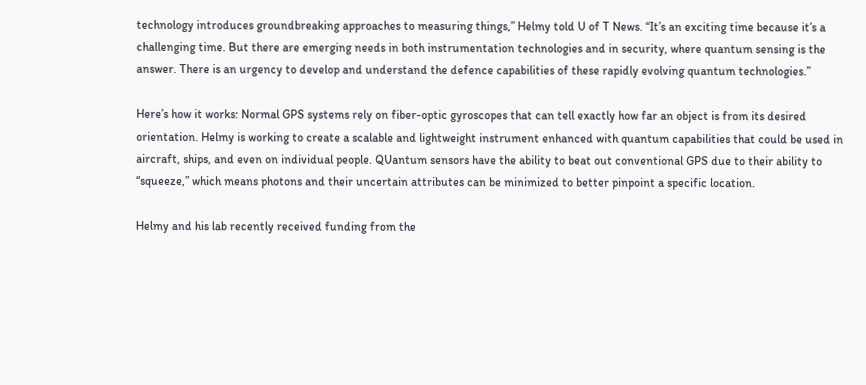technology introduces groundbreaking approaches to measuring things,” Helmy told U of T News. “It’s an exciting time because it’s a challenging time. But there are emerging needs in both instrumentation technologies and in security, where quantum sensing is the answer. There is an urgency to develop and understand the defence capabilities of these rapidly evolving quantum technologies.”

Here’s how it works: Normal GPS systems rely on fiber-optic gyroscopes that can tell exactly how far an object is from its desired orientation. Helmy is working to create a scalable and lightweight instrument enhanced with quantum capabilities that could be used in aircraft, ships, and even on individual people. QUantum sensors have the ability to beat out conventional GPS due to their ability to “squeeze,” which means photons and their uncertain attributes can be minimized to better pinpoint a specific location.

Helmy and his lab recently received funding from the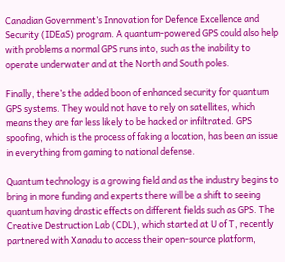Canadian Government’s Innovation for Defence Excellence and Security (IDEaS) program. A quantum-powered GPS could also help with problems a normal GPS runs into, such as the inability to operate underwater and at the North and South poles.

Finally, there’s the added boon of enhanced security for quantum GPS systems. They would not have to rely on satellites, which means they are far less likely to be hacked or infiltrated. GPS spoofing, which is the process of faking a location, has been an issue in everything from gaming to national defense.

Quantum technology is a growing field and as the industry begins to bring in more funding and experts there will be a shift to seeing quantum having drastic effects on different fields such as GPS. The Creative Destruction Lab (CDL), which started at U of T, recently partnered with Xanadu to access their open-source platform,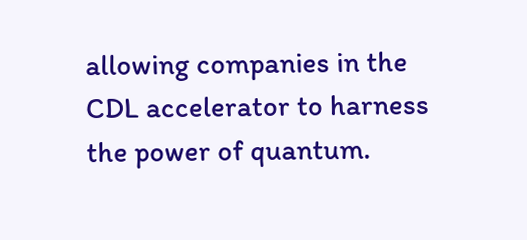allowing companies in the CDL accelerator to harness the power of quantum.